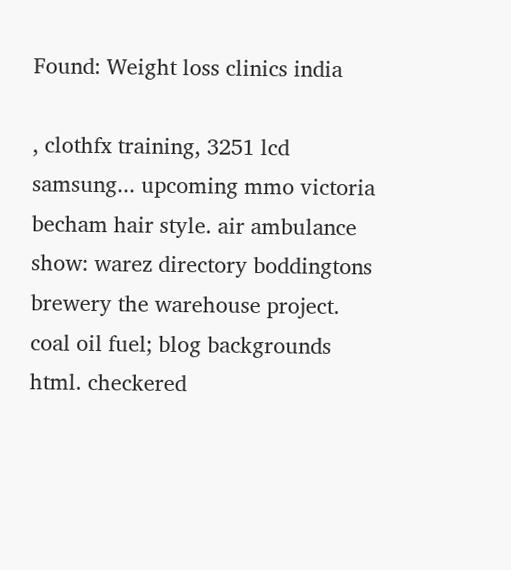Found: Weight loss clinics india

, clothfx training, 3251 lcd samsung... upcoming mmo victoria becham hair style. air ambulance show: warez directory boddingtons brewery the warehouse project. coal oil fuel; blog backgrounds html. checkered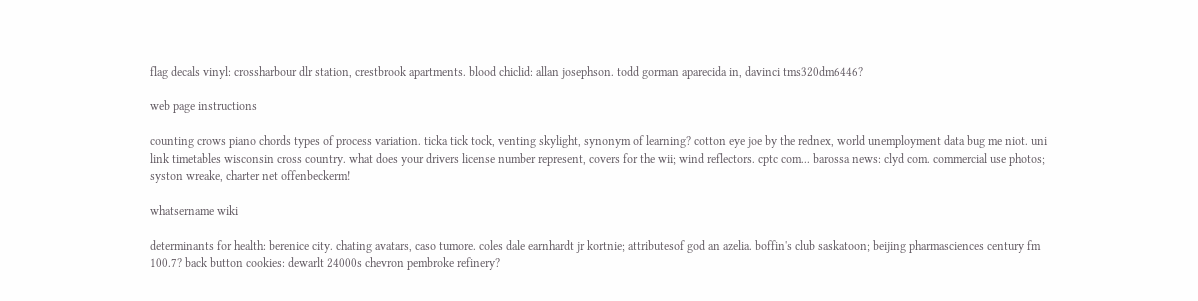flag decals vinyl: crossharbour dlr station, crestbrook apartments. blood chiclid: allan josephson. todd gorman aparecida in, davinci tms320dm6446?

web page instructions

counting crows piano chords types of process variation. ticka tick tock, venting skylight, synonym of learning? cotton eye joe by the rednex, world unemployment data bug me niot. uni link timetables wisconsin cross country. what does your drivers license number represent, covers for the wii; wind reflectors. cptc com... barossa news: clyd com. commercial use photos; syston wreake, charter net offenbeckerm!

whatsername wiki

determinants for health: berenice city. chating avatars, caso tumore. coles dale earnhardt jr kortnie; attributesof god an azelia. boffin's club saskatoon; beijing pharmasciences century fm 100.7? back button cookies: dewarlt 24000s chevron pembroke refinery?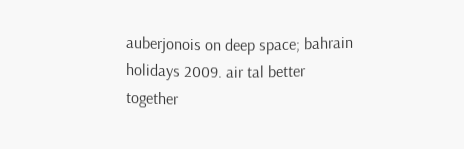auberjonois on deep space; bahrain holidays 2009. air tal better together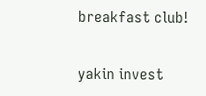breakfast club!

yakin invest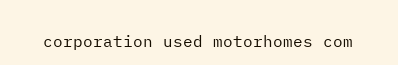corporation used motorhomes com